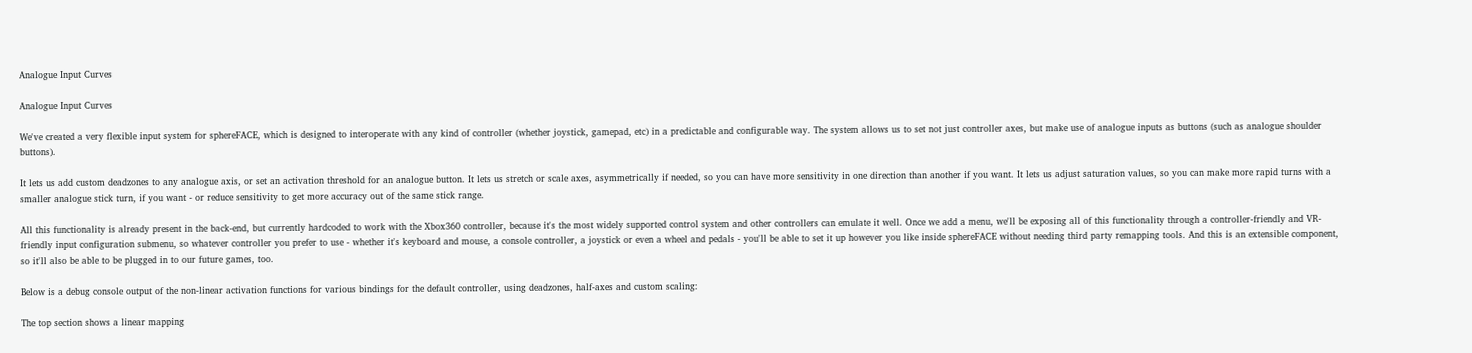Analogue Input Curves

Analogue Input Curves

We've created a very flexible input system for sphereFACE, which is designed to interoperate with any kind of controller (whether joystick, gamepad, etc) in a predictable and configurable way. The system allows us to set not just controller axes, but make use of analogue inputs as buttons (such as analogue shoulder buttons).

It lets us add custom deadzones to any analogue axis, or set an activation threshold for an analogue button. It lets us stretch or scale axes, asymmetrically if needed, so you can have more sensitivity in one direction than another if you want. It lets us adjust saturation values, so you can make more rapid turns with a smaller analogue stick turn, if you want - or reduce sensitivity to get more accuracy out of the same stick range.

All this functionality is already present in the back-end, but currently hardcoded to work with the Xbox360 controller, because it's the most widely supported control system and other controllers can emulate it well. Once we add a menu, we'll be exposing all of this functionality through a controller-friendly and VR-friendly input configuration submenu, so whatever controller you prefer to use - whether it's keyboard and mouse, a console controller, a joystick or even a wheel and pedals - you'll be able to set it up however you like inside sphereFACE without needing third party remapping tools. And this is an extensible component, so it'll also be able to be plugged in to our future games, too.

Below is a debug console output of the non-linear activation functions for various bindings for the default controller, using deadzones, half-axes and custom scaling:

The top section shows a linear mapping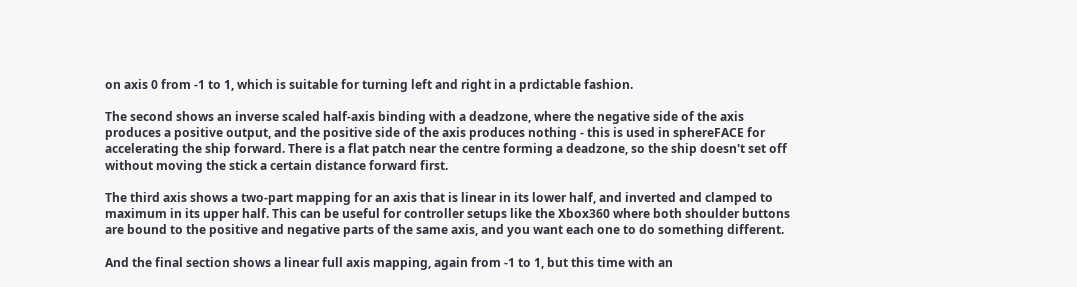on axis 0 from -1 to 1, which is suitable for turning left and right in a prdictable fashion.

The second shows an inverse scaled half-axis binding with a deadzone, where the negative side of the axis produces a positive output, and the positive side of the axis produces nothing - this is used in sphereFACE for accelerating the ship forward. There is a flat patch near the centre forming a deadzone, so the ship doesn't set off without moving the stick a certain distance forward first.

The third axis shows a two-part mapping for an axis that is linear in its lower half, and inverted and clamped to maximum in its upper half. This can be useful for controller setups like the Xbox360 where both shoulder buttons are bound to the positive and negative parts of the same axis, and you want each one to do something different.

And the final section shows a linear full axis mapping, again from -1 to 1, but this time with an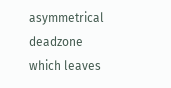asymmetrical deadzone which leaves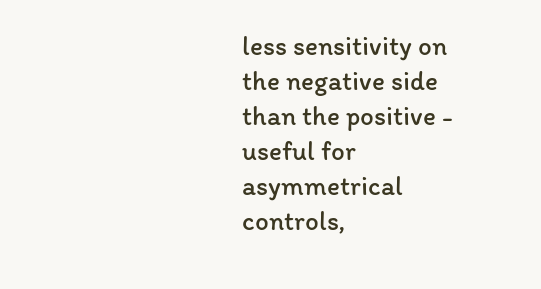less sensitivity on the negative side than the positive - useful for asymmetrical controls,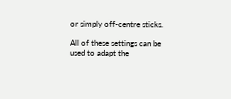or simply off-centre sticks.

All of these settings can be used to adapt the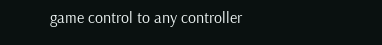game control to any controller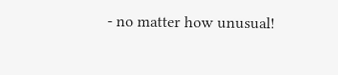- no matter how unusual!